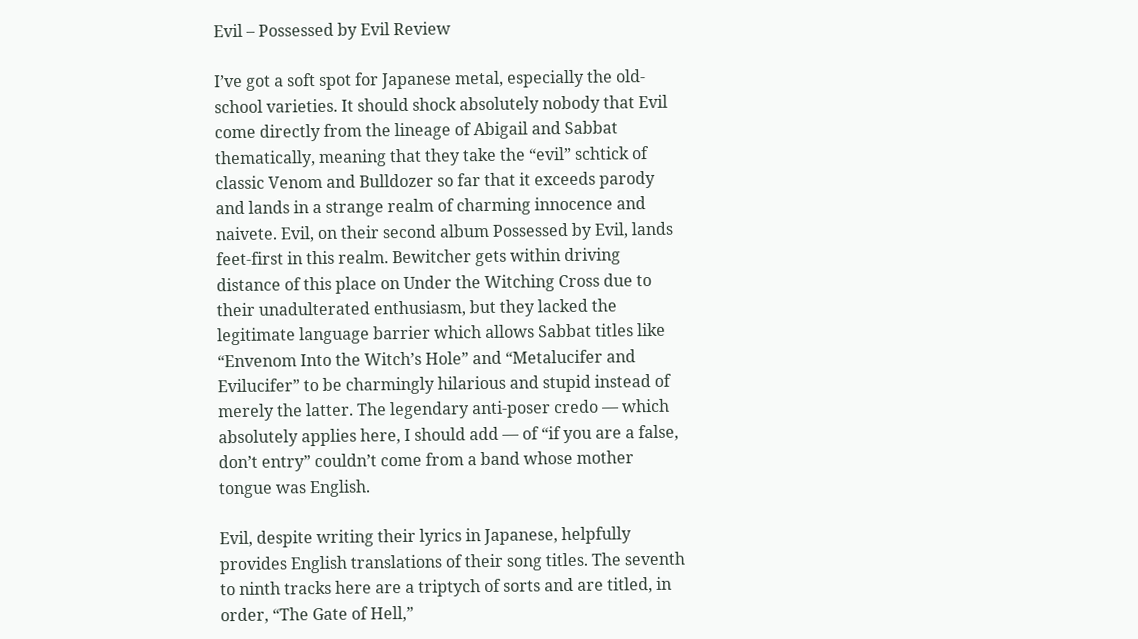Evil – Possessed by Evil Review

I’ve got a soft spot for Japanese metal, especially the old-school varieties. It should shock absolutely nobody that Evil come directly from the lineage of Abigail and Sabbat thematically, meaning that they take the “evil” schtick of classic Venom and Bulldozer so far that it exceeds parody and lands in a strange realm of charming innocence and naivete. Evil, on their second album Possessed by Evil, lands feet-first in this realm. Bewitcher gets within driving distance of this place on Under the Witching Cross due to their unadulterated enthusiasm, but they lacked the legitimate language barrier which allows Sabbat titles like “Envenom Into the Witch’s Hole” and “Metalucifer and Evilucifer” to be charmingly hilarious and stupid instead of merely the latter. The legendary anti-poser credo — which absolutely applies here, I should add — of “if you are a false, don’t entry” couldn’t come from a band whose mother tongue was English.

Evil, despite writing their lyrics in Japanese, helpfully provides English translations of their song titles. The seventh to ninth tracks here are a triptych of sorts and are titled, in order, “The Gate of Hell,”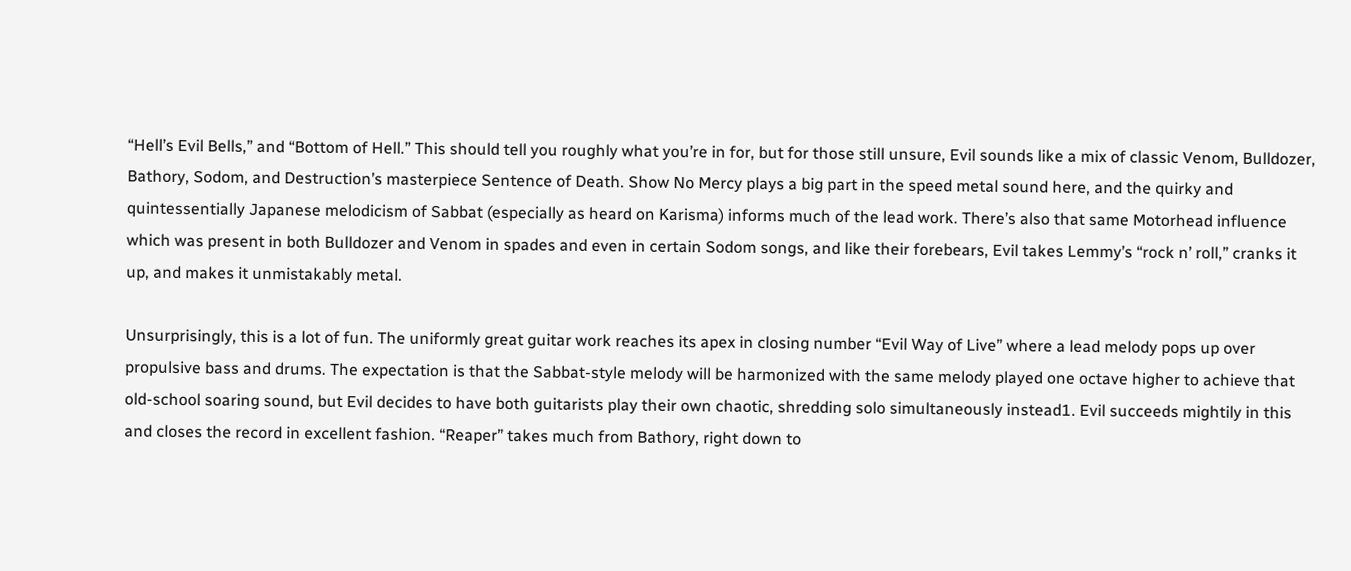“Hell’s Evil Bells,” and “Bottom of Hell.” This should tell you roughly what you’re in for, but for those still unsure, Evil sounds like a mix of classic Venom, Bulldozer, Bathory, Sodom, and Destruction’s masterpiece Sentence of Death. Show No Mercy plays a big part in the speed metal sound here, and the quirky and quintessentially Japanese melodicism of Sabbat (especially as heard on Karisma) informs much of the lead work. There’s also that same Motorhead influence which was present in both Bulldozer and Venom in spades and even in certain Sodom songs, and like their forebears, Evil takes Lemmy’s “rock n’ roll,” cranks it up, and makes it unmistakably metal.

Unsurprisingly, this is a lot of fun. The uniformly great guitar work reaches its apex in closing number “Evil Way of Live” where a lead melody pops up over propulsive bass and drums. The expectation is that the Sabbat-style melody will be harmonized with the same melody played one octave higher to achieve that old-school soaring sound, but Evil decides to have both guitarists play their own chaotic, shredding solo simultaneously instead1. Evil succeeds mightily in this and closes the record in excellent fashion. “Reaper” takes much from Bathory, right down to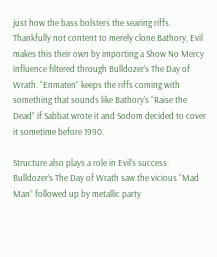just how the bass bolsters the searing riffs. Thankfully not content to merely clone Bathory, Evil makes this their own by importing a Show No Mercy influence filtered through Bulldozer’s The Day of Wrath. “Enmaten” keeps the riffs coming with something that sounds like Bathory’s “Raise the Dead” if Sabbat wrote it and Sodom decided to cover it sometime before 1990.

Structure also plays a role in Evil’s success. Bulldozer’s The Day of Wrath saw the vicious “Mad Man” followed up by metallic party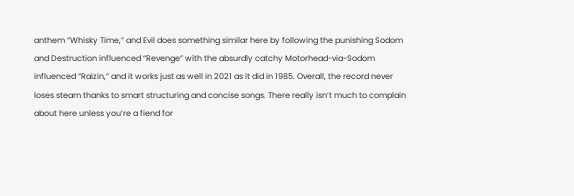anthem “Whisky Time,” and Evil does something similar here by following the punishing Sodom and Destruction influenced “Revenge” with the absurdly catchy Motorhead-via-Sodom influenced “Raizin,” and it works just as well in 2021 as it did in 1985. Overall, the record never loses steam thanks to smart structuring and concise songs. There really isn’t much to complain about here unless you’re a fiend for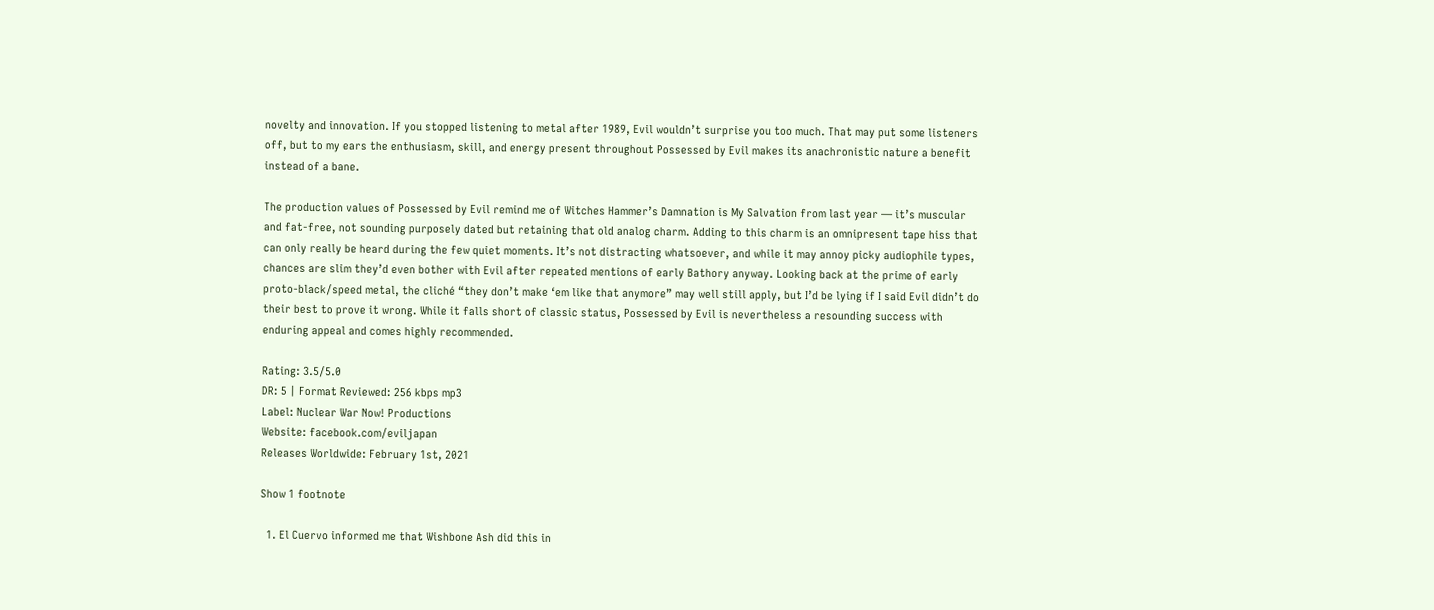novelty and innovation. If you stopped listening to metal after 1989, Evil wouldn’t surprise you too much. That may put some listeners off, but to my ears the enthusiasm, skill, and energy present throughout Possessed by Evil makes its anachronistic nature a benefit instead of a bane.

The production values of Possessed by Evil remind me of Witches Hammer’s Damnation is My Salvation from last year — it’s muscular and fat-free, not sounding purposely dated but retaining that old analog charm. Adding to this charm is an omnipresent tape hiss that can only really be heard during the few quiet moments. It’s not distracting whatsoever, and while it may annoy picky audiophile types, chances are slim they’d even bother with Evil after repeated mentions of early Bathory anyway. Looking back at the prime of early proto-black/speed metal, the cliché “they don’t make ‘em like that anymore” may well still apply, but I’d be lying if I said Evil didn’t do their best to prove it wrong. While it falls short of classic status, Possessed by Evil is nevertheless a resounding success with enduring appeal and comes highly recommended.

Rating: 3.5/5.0
DR: 5 | Format Reviewed: 256 kbps mp3
Label: Nuclear War Now! Productions
Website: facebook.com/eviljapan
Releases Worldwide: February 1st, 2021

Show 1 footnote

  1. El Cuervo informed me that Wishbone Ash did this in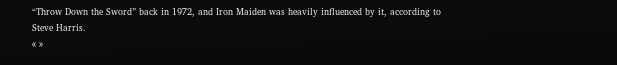“Throw Down the Sword” back in 1972, and Iron Maiden was heavily influenced by it, according to Steve Harris.
« »